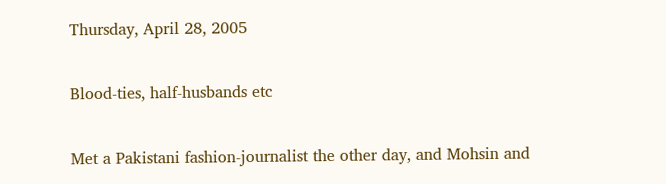Thursday, April 28, 2005

Blood-ties, half-husbands etc

Met a Pakistani fashion-journalist the other day, and Mohsin and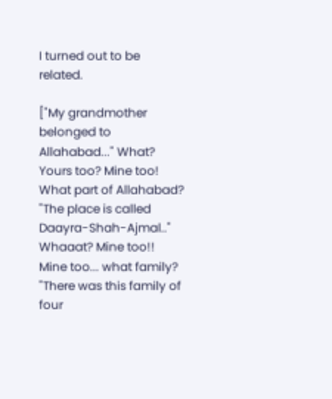I turned out to be related.

["My grandmother belonged to Allahabad..." What? Yours too? Mine too! What part of Allahabad? "The place is called Daayra-Shah-Ajmal.." Whaaat? Mine too!! Mine too... what family? "There was this family of four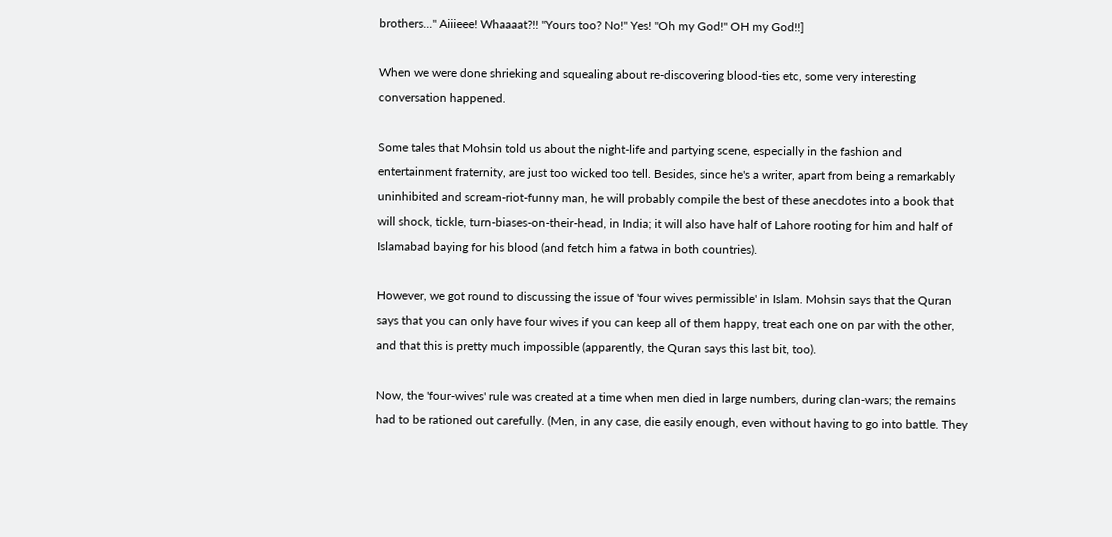brothers..." Aiiieee! Whaaaat?!! "Yours too? No!" Yes! "Oh my God!" OH my God!!]

When we were done shrieking and squealing about re-discovering blood-ties etc, some very interesting conversation happened.

Some tales that Mohsin told us about the night-life and partying scene, especially in the fashion and entertainment fraternity, are just too wicked too tell. Besides, since he's a writer, apart from being a remarkably uninhibited and scream-riot-funny man, he will probably compile the best of these anecdotes into a book that will shock, tickle, turn-biases-on-their-head, in India; it will also have half of Lahore rooting for him and half of Islamabad baying for his blood (and fetch him a fatwa in both countries).

However, we got round to discussing the issue of 'four wives permissible' in Islam. Mohsin says that the Quran says that you can only have four wives if you can keep all of them happy, treat each one on par with the other, and that this is pretty much impossible (apparently, the Quran says this last bit, too).

Now, the 'four-wives' rule was created at a time when men died in large numbers, during clan-wars; the remains had to be rationed out carefully. (Men, in any case, die easily enough, even without having to go into battle. They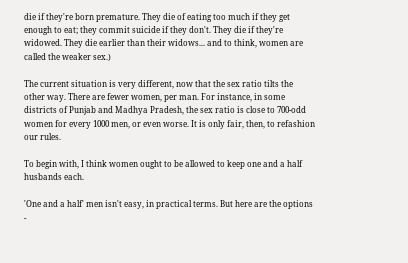die if they're born premature. They die of eating too much if they get enough to eat; they commit suicide if they don't. They die if they're widowed. They die earlier than their widows... and to think, women are called the weaker sex.)

The current situation is very different, now that the sex ratio tilts the other way. There are fewer women, per man. For instance, in some districts of Punjab and Madhya Pradesh, the sex ratio is close to 700-odd women for every 1000 men, or even worse. It is only fair, then, to refashion our rules.

To begin with, I think women ought to be allowed to keep one and a half husbands each.

'One and a half' men isn't easy, in practical terms. But here are the options -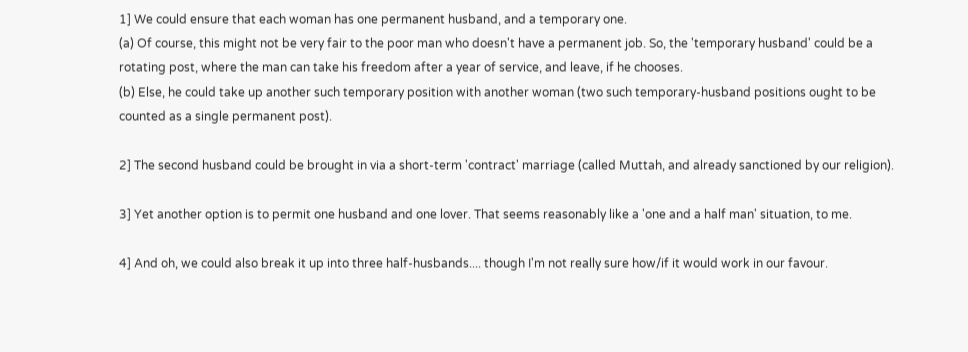1] We could ensure that each woman has one permanent husband, and a temporary one.
(a) Of course, this might not be very fair to the poor man who doesn't have a permanent job. So, the 'temporary husband' could be a rotating post, where the man can take his freedom after a year of service, and leave, if he chooses.
(b) Else, he could take up another such temporary position with another woman (two such temporary-husband positions ought to be counted as a single permanent post).

2] The second husband could be brought in via a short-term 'contract' marriage (called Muttah, and already sanctioned by our religion).

3] Yet another option is to permit one husband and one lover. That seems reasonably like a 'one and a half man' situation, to me.

4] And oh, we could also break it up into three half-husbands.... though I'm not really sure how/if it would work in our favour.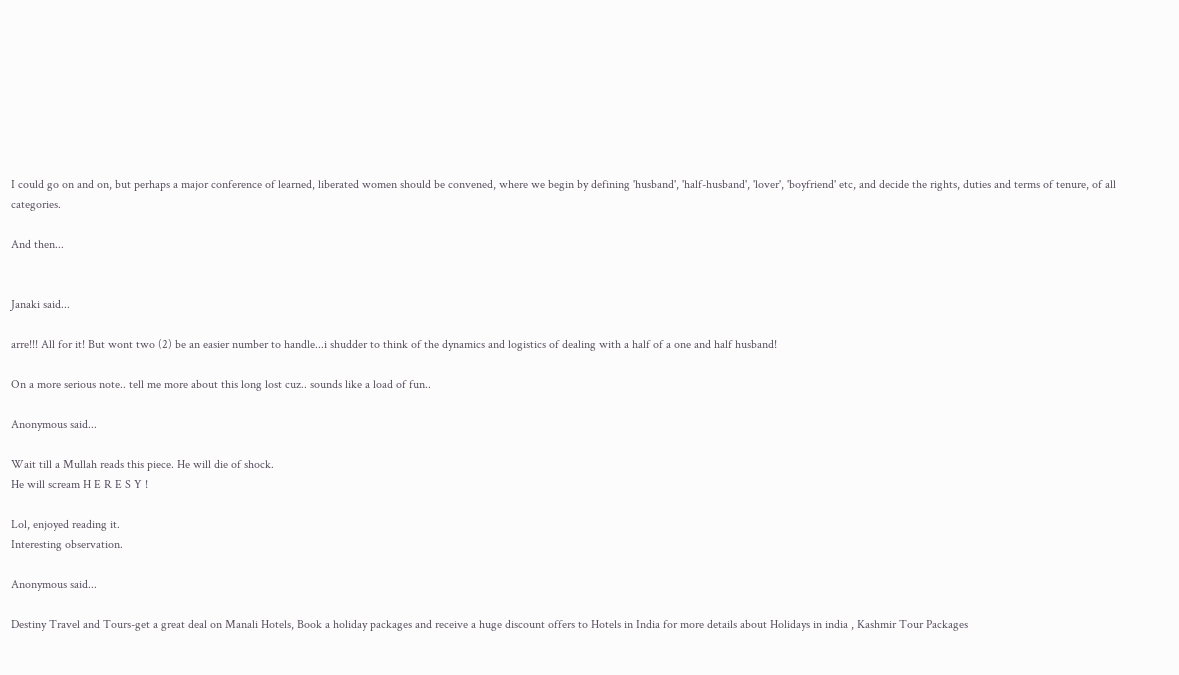I could go on and on, but perhaps a major conference of learned, liberated women should be convened, where we begin by defining 'husband', 'half-husband', 'lover', 'boyfriend' etc, and decide the rights, duties and terms of tenure, of all categories.

And then...


Janaki said...

arre!!! All for it! But wont two (2) be an easier number to handle...i shudder to think of the dynamics and logistics of dealing with a half of a one and half husband!

On a more serious note.. tell me more about this long lost cuz.. sounds like a load of fun..

Anonymous said...

Wait till a Mullah reads this piece. He will die of shock.
He will scream H E R E S Y !

Lol, enjoyed reading it.
Interesting observation.

Anonymous said...

Destiny Travel and Tours-get a great deal on Manali Hotels, Book a holiday packages and receive a huge discount offers to Hotels in India for more details about Holidays in india , Kashmir Tour Packages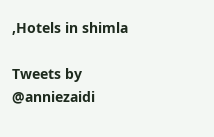,Hotels in shimla

Tweets by @anniezaidi